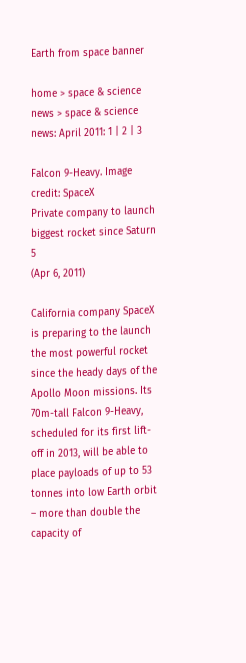Earth from space banner

home > space & science news > space & science news: April 2011: 1 | 2 | 3

Falcon 9-Heavy. Image credit: SpaceX
Private company to launch biggest rocket since Saturn 5
(Apr 6, 2011)

California company SpaceX is preparing to the launch the most powerful rocket since the heady days of the Apollo Moon missions. Its 70m-tall Falcon 9-Heavy, scheduled for its first lift-off in 2013, will be able to place payloads of up to 53 tonnes into low Earth orbit – more than double the capacity of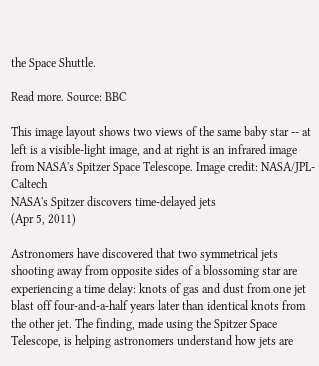the Space Shuttle.

Read more. Source: BBC

This image layout shows two views of the same baby star -- at left is a visible-light image, and at right is an infrared image from NASA's Spitzer Space Telescope. Image credit: NASA/JPL-Caltech
NASA's Spitzer discovers time-delayed jets
(Apr 5, 2011)

Astronomers have discovered that two symmetrical jets shooting away from opposite sides of a blossoming star are experiencing a time delay: knots of gas and dust from one jet blast off four-and-a-half years later than identical knots from the other jet. The finding, made using the Spitzer Space Telescope, is helping astronomers understand how jets are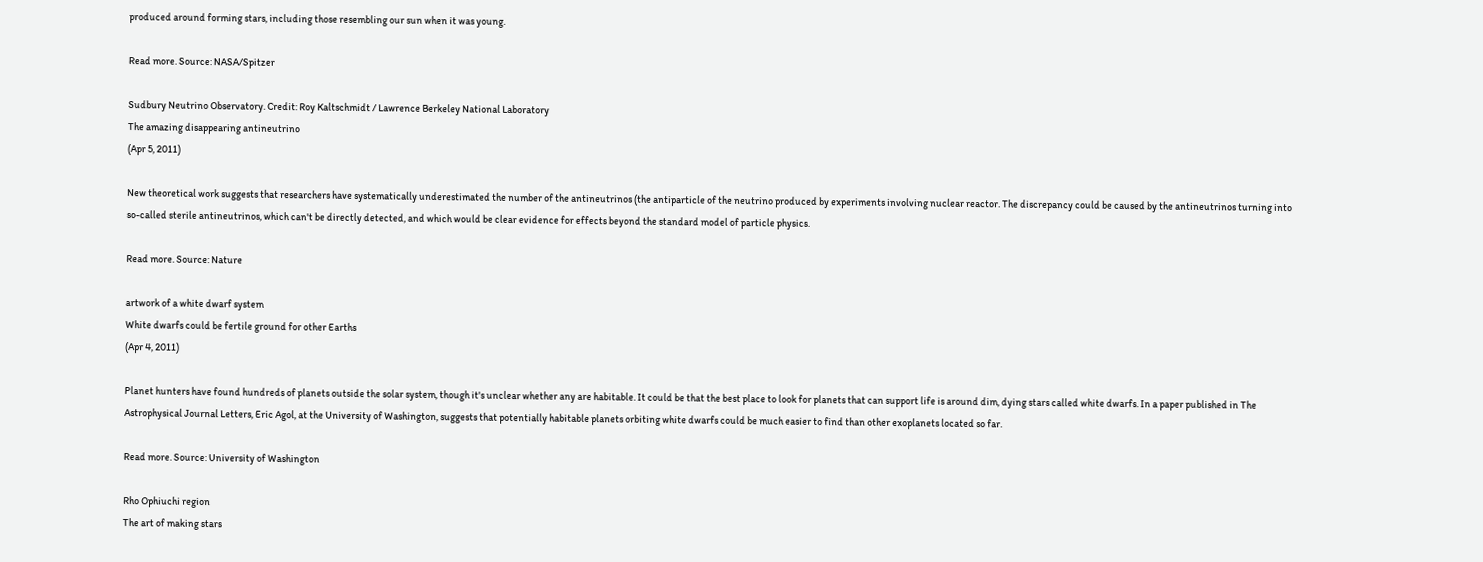produced around forming stars, including those resembling our sun when it was young.

Read more. Source: NASA/Spitzer

Sudbury Neutrino Observatory. Credit: Roy Kaltschmidt / Lawrence Berkeley National Laboratory
The amazing disappearing antineutrino
(Apr 5, 2011)

New theoretical work suggests that researchers have systematically underestimated the number of the antineutrinos (the antiparticle of the neutrino produced by experiments involving nuclear reactor. The discrepancy could be caused by the antineutrinos turning into so-called sterile antineutrinos, which can't be directly detected, and which would be clear evidence for effects beyond the standard model of particle physics.

Read more. Source: Nature

artwork of a white dwarf system
White dwarfs could be fertile ground for other Earths
(Apr 4, 2011)

Planet hunters have found hundreds of planets outside the solar system, though it's unclear whether any are habitable. It could be that the best place to look for planets that can support life is around dim, dying stars called white dwarfs. In a paper published in The Astrophysical Journal Letters, Eric Agol, at the University of Washington, suggests that potentially habitable planets orbiting white dwarfs could be much easier to find than other exoplanets located so far.

Read more. Source: University of Washington

Rho Ophiuchi region
The art of making stars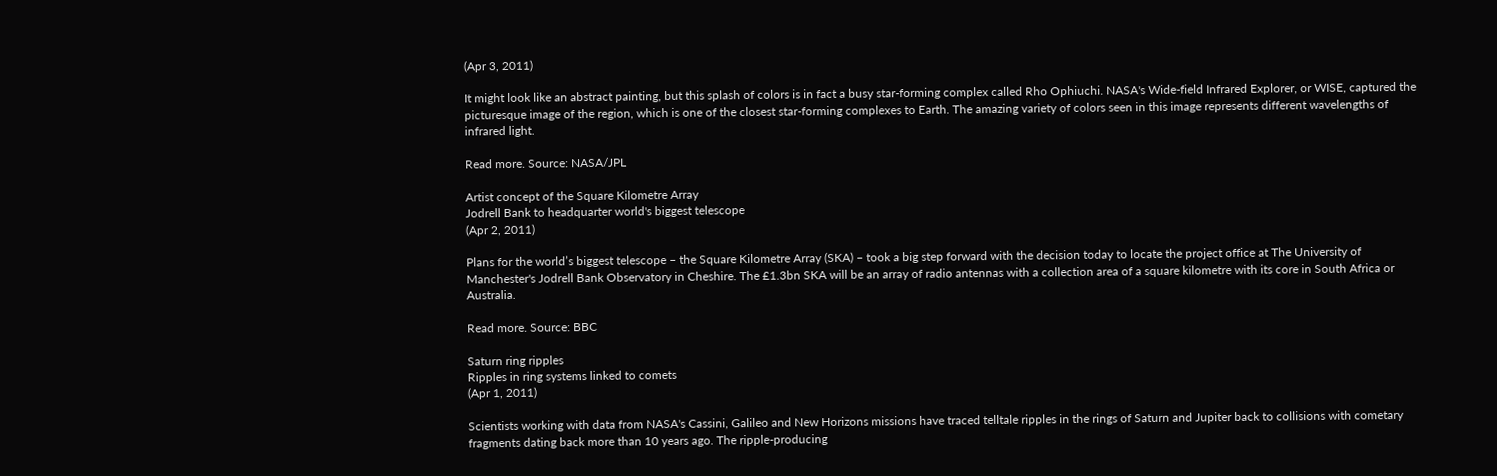(Apr 3, 2011)

It might look like an abstract painting, but this splash of colors is in fact a busy star-forming complex called Rho Ophiuchi. NASA's Wide-field Infrared Explorer, or WISE, captured the picturesque image of the region, which is one of the closest star-forming complexes to Earth. The amazing variety of colors seen in this image represents different wavelengths of infrared light.

Read more. Source: NASA/JPL

Artist concept of the Square Kilometre Array
Jodrell Bank to headquarter world's biggest telescope
(Apr 2, 2011)

Plans for the world’s biggest telescope – the Square Kilometre Array (SKA) – took a big step forward with the decision today to locate the project office at The University of Manchester's Jodrell Bank Observatory in Cheshire. The £1.3bn SKA will be an array of radio antennas with a collection area of a square kilometre with its core in South Africa or Australia.

Read more. Source: BBC

Saturn ring ripples
Ripples in ring systems linked to comets
(Apr 1, 2011)

Scientists working with data from NASA's Cassini, Galileo and New Horizons missions have traced telltale ripples in the rings of Saturn and Jupiter back to collisions with cometary fragments dating back more than 10 years ago. The ripple-producing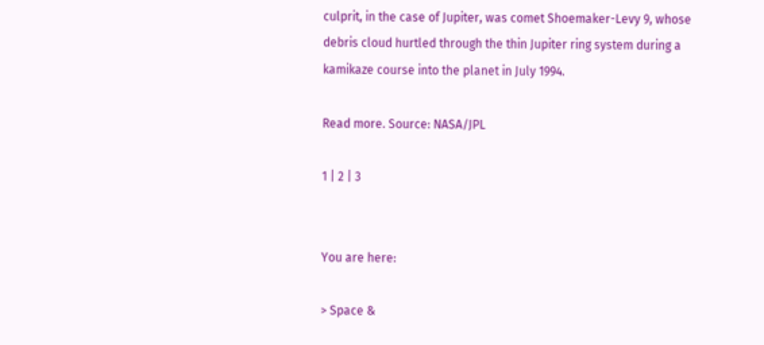culprit, in the case of Jupiter, was comet Shoemaker-Levy 9, whose debris cloud hurtled through the thin Jupiter ring system during a kamikaze course into the planet in July 1994.

Read more. Source: NASA/JPL

1 | 2 | 3


You are here:

> Space &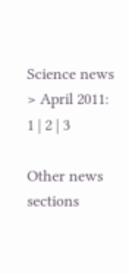Science news
> April 2011:
1 | 2 | 3

Other news sections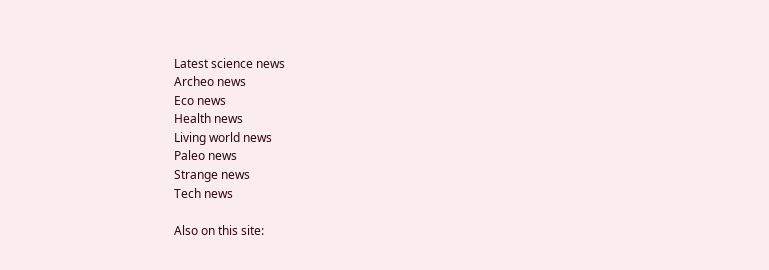Latest science news
Archeo news
Eco news
Health news
Living world news
Paleo news
Strange news
Tech news

Also on this site: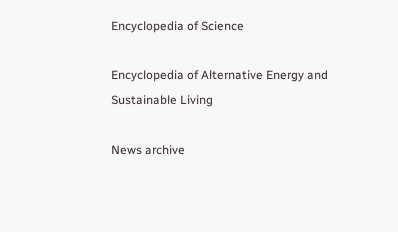Encyclopedia of Science

Encyclopedia of Alternative Energy and Sustainable Living

News archive